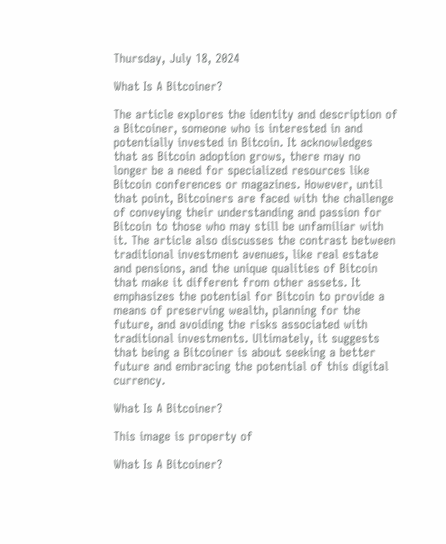Thursday, July 18, 2024

What Is A Bitcoiner?

The article explores the identity and description of a Bitcoiner, someone who is interested in and potentially invested in Bitcoin. It acknowledges that as Bitcoin adoption grows, there may no longer be a need for specialized resources like Bitcoin conferences or magazines. However, until that point, Bitcoiners are faced with the challenge of conveying their understanding and passion for Bitcoin to those who may still be unfamiliar with it. The article also discusses the contrast between traditional investment avenues, like real estate and pensions, and the unique qualities of Bitcoin that make it different from other assets. It emphasizes the potential for Bitcoin to provide a means of preserving wealth, planning for the future, and avoiding the risks associated with traditional investments. Ultimately, it suggests that being a Bitcoiner is about seeking a better future and embracing the potential of this digital currency.

What Is A Bitcoiner?

This image is property of

What Is A Bitcoiner?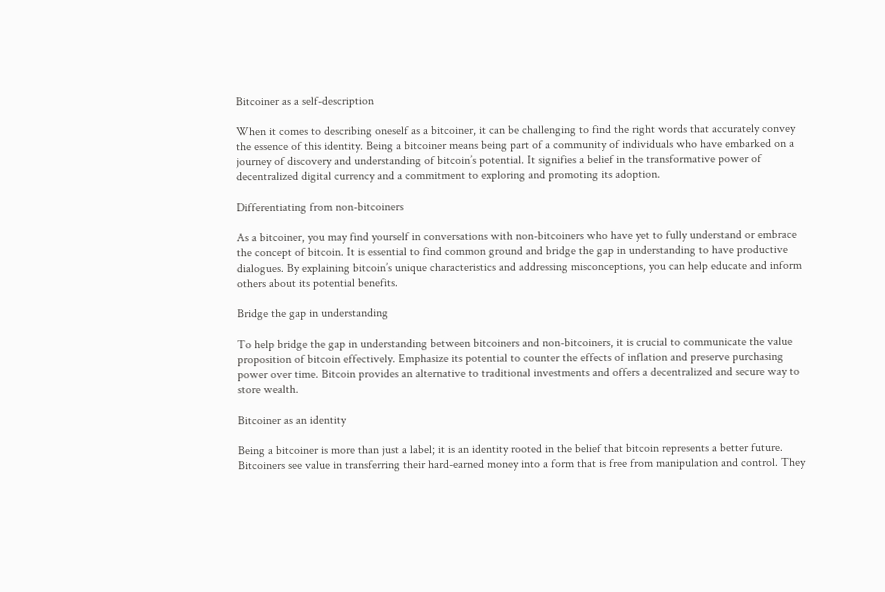Bitcoiner as a self-description

When it comes to describing oneself as a bitcoiner, it can be challenging to find the right words that accurately convey the essence of this identity. Being a bitcoiner means being part of a community of individuals who have embarked on a journey of discovery and understanding of bitcoin’s potential. It signifies a belief in the transformative power of decentralized digital currency and a commitment to exploring and promoting its adoption.

Differentiating from non-bitcoiners

As a bitcoiner, you may find yourself in conversations with non-bitcoiners who have yet to fully understand or embrace the concept of bitcoin. It is essential to find common ground and bridge the gap in understanding to have productive dialogues. By explaining bitcoin’s unique characteristics and addressing misconceptions, you can help educate and inform others about its potential benefits.

Bridge the gap in understanding

To help bridge the gap in understanding between bitcoiners and non-bitcoiners, it is crucial to communicate the value proposition of bitcoin effectively. Emphasize its potential to counter the effects of inflation and preserve purchasing power over time. Bitcoin provides an alternative to traditional investments and offers a decentralized and secure way to store wealth.

Bitcoiner as an identity

Being a bitcoiner is more than just a label; it is an identity rooted in the belief that bitcoin represents a better future. Bitcoiners see value in transferring their hard-earned money into a form that is free from manipulation and control. They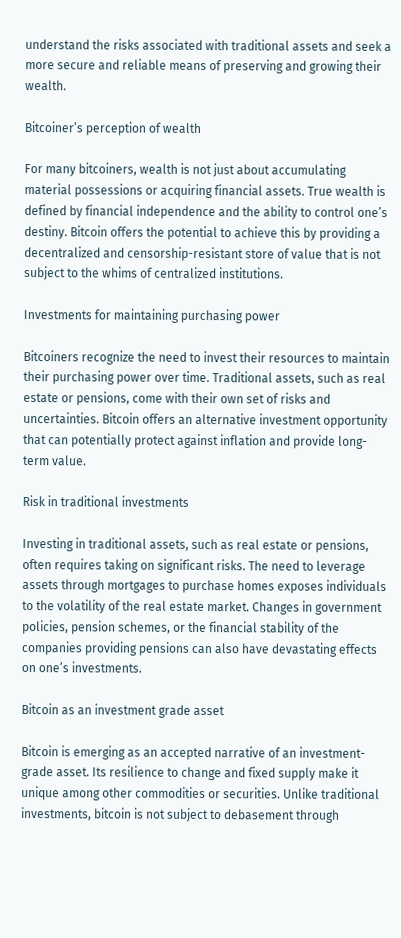understand the risks associated with traditional assets and seek a more secure and reliable means of preserving and growing their wealth.

Bitcoiner’s perception of wealth

For many bitcoiners, wealth is not just about accumulating material possessions or acquiring financial assets. True wealth is defined by financial independence and the ability to control one’s destiny. Bitcoin offers the potential to achieve this by providing a decentralized and censorship-resistant store of value that is not subject to the whims of centralized institutions.

Investments for maintaining purchasing power

Bitcoiners recognize the need to invest their resources to maintain their purchasing power over time. Traditional assets, such as real estate or pensions, come with their own set of risks and uncertainties. Bitcoin offers an alternative investment opportunity that can potentially protect against inflation and provide long-term value.

Risk in traditional investments

Investing in traditional assets, such as real estate or pensions, often requires taking on significant risks. The need to leverage assets through mortgages to purchase homes exposes individuals to the volatility of the real estate market. Changes in government policies, pension schemes, or the financial stability of the companies providing pensions can also have devastating effects on one’s investments.

Bitcoin as an investment grade asset

Bitcoin is emerging as an accepted narrative of an investment-grade asset. Its resilience to change and fixed supply make it unique among other commodities or securities. Unlike traditional investments, bitcoin is not subject to debasement through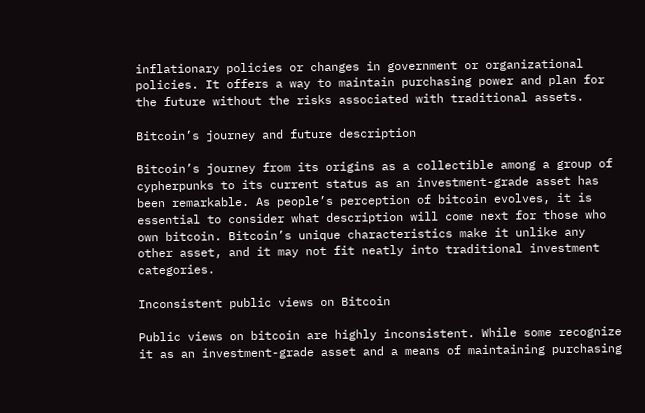inflationary policies or changes in government or organizational policies. It offers a way to maintain purchasing power and plan for the future without the risks associated with traditional assets.

Bitcoin’s journey and future description

Bitcoin’s journey from its origins as a collectible among a group of cypherpunks to its current status as an investment-grade asset has been remarkable. As people’s perception of bitcoin evolves, it is essential to consider what description will come next for those who own bitcoin. Bitcoin’s unique characteristics make it unlike any other asset, and it may not fit neatly into traditional investment categories.

Inconsistent public views on Bitcoin

Public views on bitcoin are highly inconsistent. While some recognize it as an investment-grade asset and a means of maintaining purchasing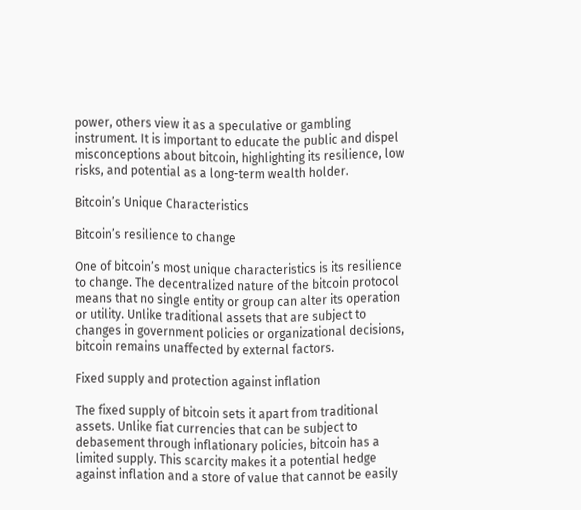power, others view it as a speculative or gambling instrument. It is important to educate the public and dispel misconceptions about bitcoin, highlighting its resilience, low risks, and potential as a long-term wealth holder.

Bitcoin’s Unique Characteristics

Bitcoin’s resilience to change

One of bitcoin’s most unique characteristics is its resilience to change. The decentralized nature of the bitcoin protocol means that no single entity or group can alter its operation or utility. Unlike traditional assets that are subject to changes in government policies or organizational decisions, bitcoin remains unaffected by external factors.

Fixed supply and protection against inflation

The fixed supply of bitcoin sets it apart from traditional assets. Unlike fiat currencies that can be subject to debasement through inflationary policies, bitcoin has a limited supply. This scarcity makes it a potential hedge against inflation and a store of value that cannot be easily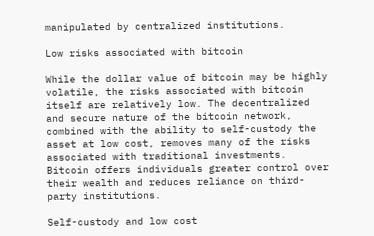manipulated by centralized institutions.

Low risks associated with bitcoin

While the dollar value of bitcoin may be highly volatile, the risks associated with bitcoin itself are relatively low. The decentralized and secure nature of the bitcoin network, combined with the ability to self-custody the asset at low cost, removes many of the risks associated with traditional investments. Bitcoin offers individuals greater control over their wealth and reduces reliance on third-party institutions.

Self-custody and low cost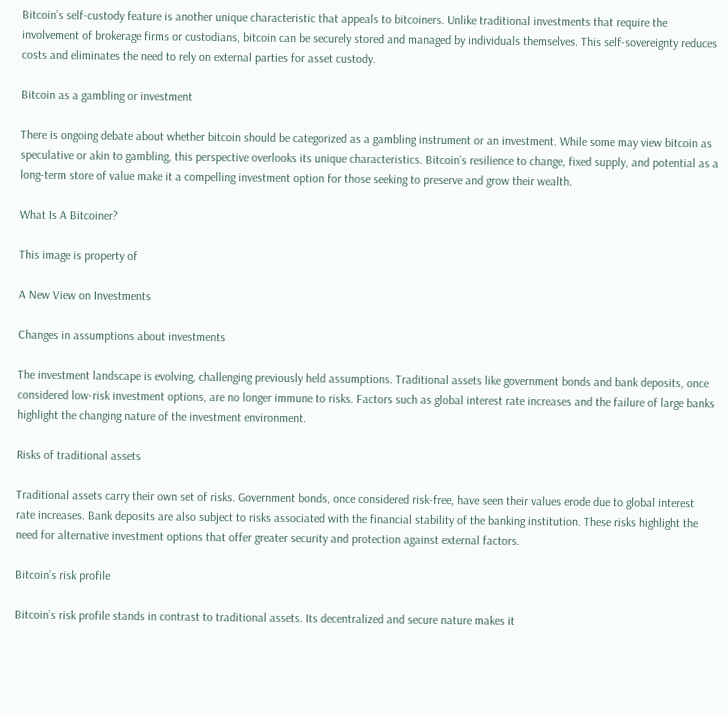Bitcoin’s self-custody feature is another unique characteristic that appeals to bitcoiners. Unlike traditional investments that require the involvement of brokerage firms or custodians, bitcoin can be securely stored and managed by individuals themselves. This self-sovereignty reduces costs and eliminates the need to rely on external parties for asset custody.

Bitcoin as a gambling or investment

There is ongoing debate about whether bitcoin should be categorized as a gambling instrument or an investment. While some may view bitcoin as speculative or akin to gambling, this perspective overlooks its unique characteristics. Bitcoin’s resilience to change, fixed supply, and potential as a long-term store of value make it a compelling investment option for those seeking to preserve and grow their wealth.

What Is A Bitcoiner?

This image is property of

A New View on Investments

Changes in assumptions about investments

The investment landscape is evolving, challenging previously held assumptions. Traditional assets like government bonds and bank deposits, once considered low-risk investment options, are no longer immune to risks. Factors such as global interest rate increases and the failure of large banks highlight the changing nature of the investment environment.

Risks of traditional assets

Traditional assets carry their own set of risks. Government bonds, once considered risk-free, have seen their values erode due to global interest rate increases. Bank deposits are also subject to risks associated with the financial stability of the banking institution. These risks highlight the need for alternative investment options that offer greater security and protection against external factors.

Bitcoin’s risk profile

Bitcoin’s risk profile stands in contrast to traditional assets. Its decentralized and secure nature makes it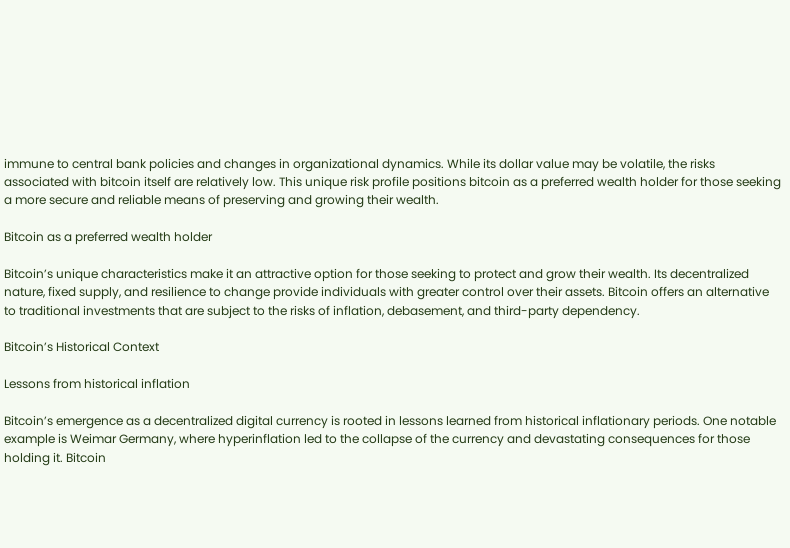immune to central bank policies and changes in organizational dynamics. While its dollar value may be volatile, the risks associated with bitcoin itself are relatively low. This unique risk profile positions bitcoin as a preferred wealth holder for those seeking a more secure and reliable means of preserving and growing their wealth.

Bitcoin as a preferred wealth holder

Bitcoin’s unique characteristics make it an attractive option for those seeking to protect and grow their wealth. Its decentralized nature, fixed supply, and resilience to change provide individuals with greater control over their assets. Bitcoin offers an alternative to traditional investments that are subject to the risks of inflation, debasement, and third-party dependency.

Bitcoin’s Historical Context

Lessons from historical inflation

Bitcoin’s emergence as a decentralized digital currency is rooted in lessons learned from historical inflationary periods. One notable example is Weimar Germany, where hyperinflation led to the collapse of the currency and devastating consequences for those holding it. Bitcoin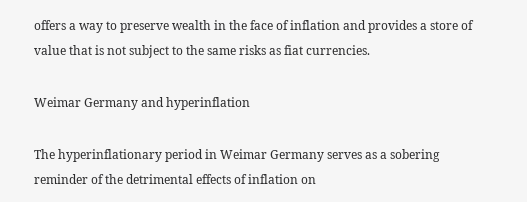offers a way to preserve wealth in the face of inflation and provides a store of value that is not subject to the same risks as fiat currencies.

Weimar Germany and hyperinflation

The hyperinflationary period in Weimar Germany serves as a sobering reminder of the detrimental effects of inflation on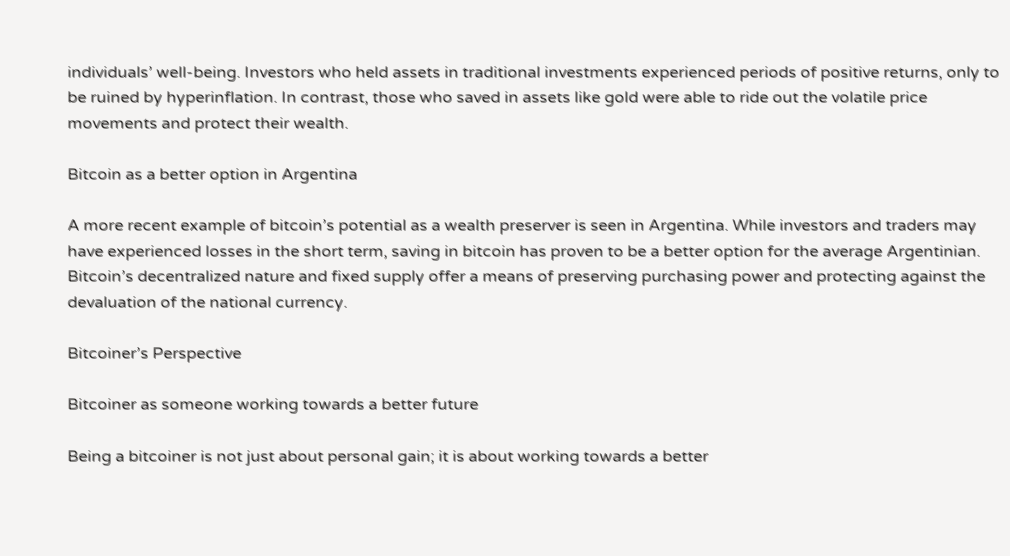individuals’ well-being. Investors who held assets in traditional investments experienced periods of positive returns, only to be ruined by hyperinflation. In contrast, those who saved in assets like gold were able to ride out the volatile price movements and protect their wealth.

Bitcoin as a better option in Argentina

A more recent example of bitcoin’s potential as a wealth preserver is seen in Argentina. While investors and traders may have experienced losses in the short term, saving in bitcoin has proven to be a better option for the average Argentinian. Bitcoin’s decentralized nature and fixed supply offer a means of preserving purchasing power and protecting against the devaluation of the national currency.

Bitcoiner’s Perspective

Bitcoiner as someone working towards a better future

Being a bitcoiner is not just about personal gain; it is about working towards a better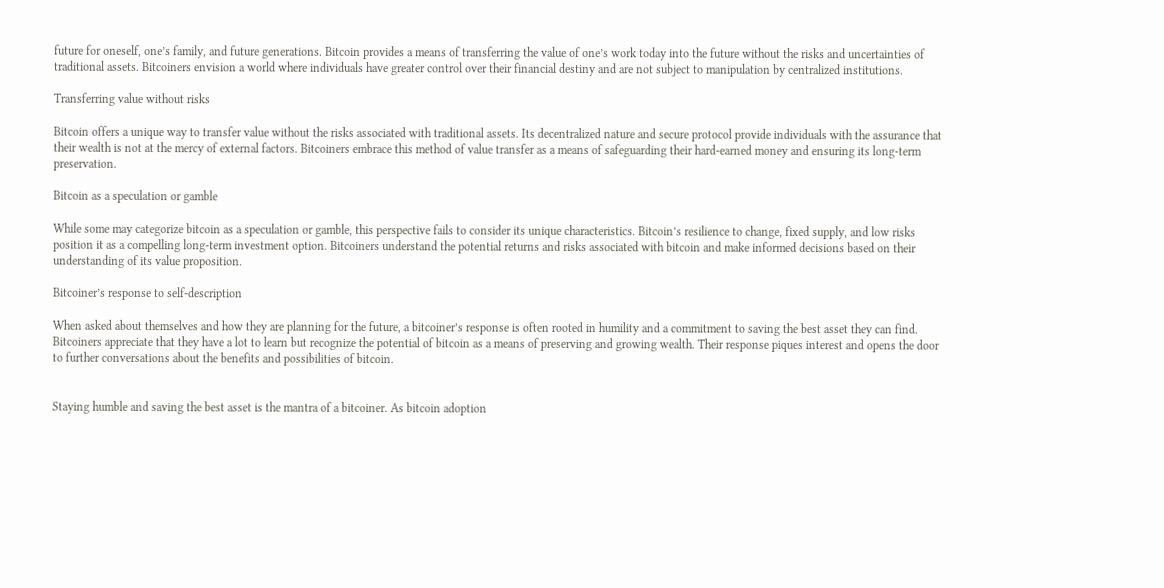future for oneself, one’s family, and future generations. Bitcoin provides a means of transferring the value of one’s work today into the future without the risks and uncertainties of traditional assets. Bitcoiners envision a world where individuals have greater control over their financial destiny and are not subject to manipulation by centralized institutions.

Transferring value without risks

Bitcoin offers a unique way to transfer value without the risks associated with traditional assets. Its decentralized nature and secure protocol provide individuals with the assurance that their wealth is not at the mercy of external factors. Bitcoiners embrace this method of value transfer as a means of safeguarding their hard-earned money and ensuring its long-term preservation.

Bitcoin as a speculation or gamble

While some may categorize bitcoin as a speculation or gamble, this perspective fails to consider its unique characteristics. Bitcoin’s resilience to change, fixed supply, and low risks position it as a compelling long-term investment option. Bitcoiners understand the potential returns and risks associated with bitcoin and make informed decisions based on their understanding of its value proposition.

Bitcoiner’s response to self-description

When asked about themselves and how they are planning for the future, a bitcoiner’s response is often rooted in humility and a commitment to saving the best asset they can find. Bitcoiners appreciate that they have a lot to learn but recognize the potential of bitcoin as a means of preserving and growing wealth. Their response piques interest and opens the door to further conversations about the benefits and possibilities of bitcoin.


Staying humble and saving the best asset is the mantra of a bitcoiner. As bitcoin adoption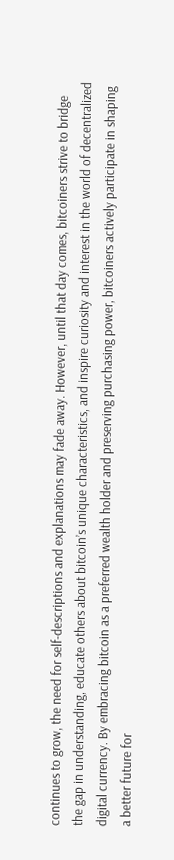continues to grow, the need for self-descriptions and explanations may fade away. However, until that day comes, bitcoiners strive to bridge the gap in understanding, educate others about bitcoin’s unique characteristics, and inspire curiosity and interest in the world of decentralized digital currency. By embracing bitcoin as a preferred wealth holder and preserving purchasing power, bitcoiners actively participate in shaping a better future for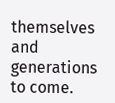themselves and generations to come.